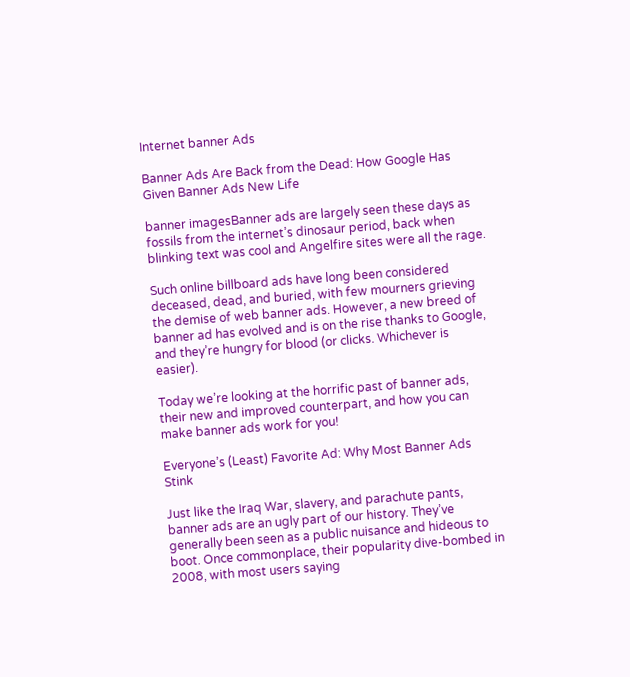Internet banner Ads

Banner Ads Are Back from the Dead: How Google Has Given Banner Ads New Life

banner imagesBanner ads are largely seen these days as fossils from the internet’s dinosaur period, back when blinking text was cool and Angelfire sites were all the rage.

Such online billboard ads have long been considered deceased, dead, and buried, with few mourners grieving the demise of web banner ads. However, a new breed of banner ad has evolved and is on the rise thanks to Google, and they’re hungry for blood (or clicks. Whichever is easier).

Today we’re looking at the horrific past of banner ads, their new and improved counterpart, and how you can make banner ads work for you!

Everyone’s (Least) Favorite Ad: Why Most Banner Ads Stink

Just like the Iraq War, slavery, and parachute pants, banner ads are an ugly part of our history. They’ve generally been seen as a public nuisance and hideous to boot. Once commonplace, their popularity dive-bombed in 2008, with most users saying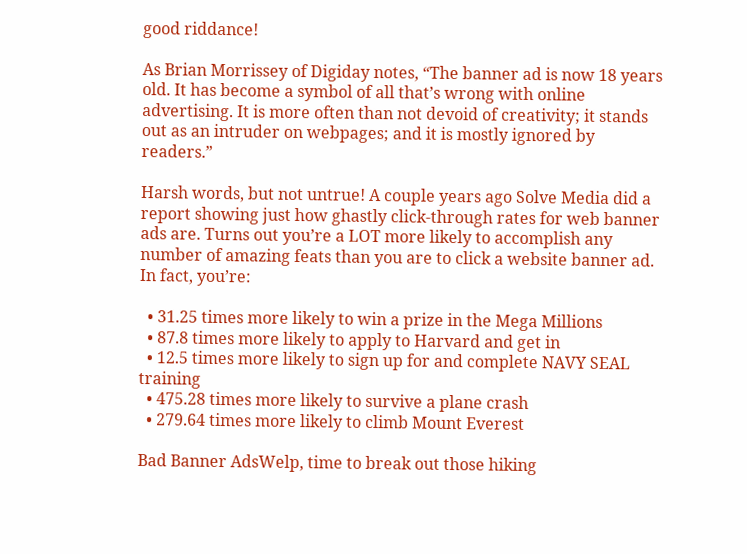good riddance!

As Brian Morrissey of Digiday notes, “The banner ad is now 18 years old. It has become a symbol of all that’s wrong with online advertising. It is more often than not devoid of creativity; it stands out as an intruder on webpages; and it is mostly ignored by readers.”

Harsh words, but not untrue! A couple years ago Solve Media did a report showing just how ghastly click-through rates for web banner ads are. Turns out you’re a LOT more likely to accomplish any number of amazing feats than you are to click a website banner ad. In fact, you’re:

  • 31.25 times more likely to win a prize in the Mega Millions
  • 87.8 times more likely to apply to Harvard and get in
  • 12.5 times more likely to sign up for and complete NAVY SEAL training
  • 475.28 times more likely to survive a plane crash
  • 279.64 times more likely to climb Mount Everest

Bad Banner AdsWelp, time to break out those hiking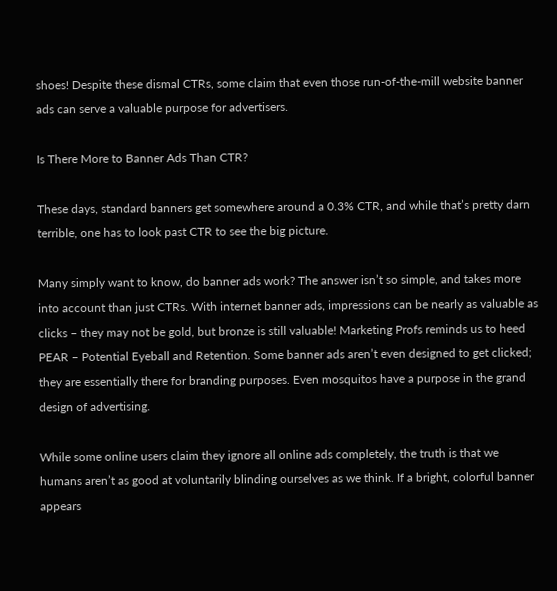shoes! Despite these dismal CTRs, some claim that even those run-of-the-mill website banner ads can serve a valuable purpose for advertisers.

Is There More to Banner Ads Than CTR?

These days, standard banners get somewhere around a 0.3% CTR, and while that’s pretty darn terrible, one has to look past CTR to see the big picture.

Many simply want to know, do banner ads work? The answer isn’t so simple, and takes more into account than just CTRs. With internet banner ads, impressions can be nearly as valuable as clicks – they may not be gold, but bronze is still valuable! Marketing Profs reminds us to heed PEAR – Potential Eyeball and Retention. Some banner ads aren’t even designed to get clicked; they are essentially there for branding purposes. Even mosquitos have a purpose in the grand design of advertising.

While some online users claim they ignore all online ads completely, the truth is that we humans aren’t as good at voluntarily blinding ourselves as we think. If a bright, colorful banner appears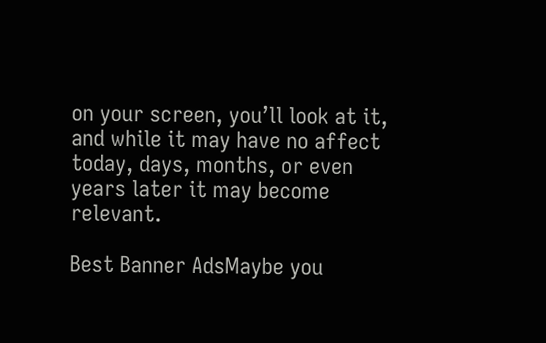on your screen, you’ll look at it, and while it may have no affect today, days, months, or even years later it may become relevant.

Best Banner AdsMaybe you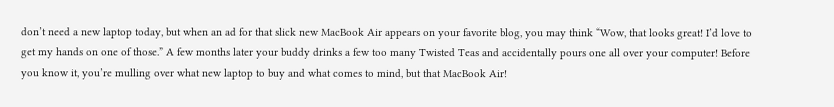don’t need a new laptop today, but when an ad for that slick new MacBook Air appears on your favorite blog, you may think “Wow, that looks great! I’d love to get my hands on one of those.” A few months later your buddy drinks a few too many Twisted Teas and accidentally pours one all over your computer! Before you know it, you’re mulling over what new laptop to buy and what comes to mind, but that MacBook Air!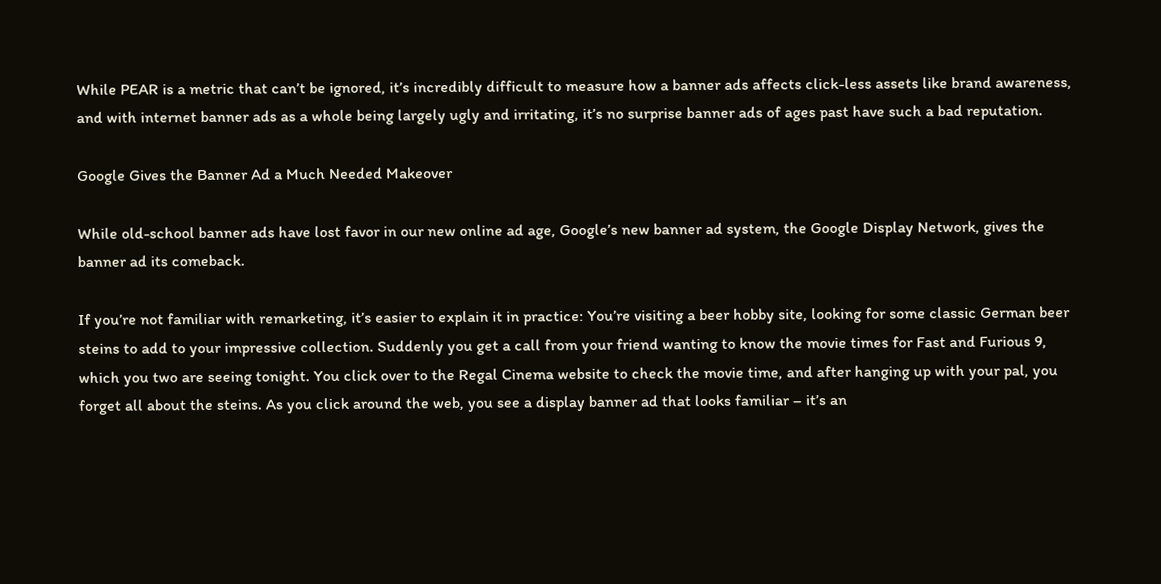While PEAR is a metric that can’t be ignored, it’s incredibly difficult to measure how a banner ads affects click-less assets like brand awareness, and with internet banner ads as a whole being largely ugly and irritating, it’s no surprise banner ads of ages past have such a bad reputation.

Google Gives the Banner Ad a Much Needed Makeover

While old-school banner ads have lost favor in our new online ad age, Google’s new banner ad system, the Google Display Network, gives the banner ad its comeback.

If you’re not familiar with remarketing, it’s easier to explain it in practice: You’re visiting a beer hobby site, looking for some classic German beer steins to add to your impressive collection. Suddenly you get a call from your friend wanting to know the movie times for Fast and Furious 9, which you two are seeing tonight. You click over to the Regal Cinema website to check the movie time, and after hanging up with your pal, you forget all about the steins. As you click around the web, you see a display banner ad that looks familiar – it’s an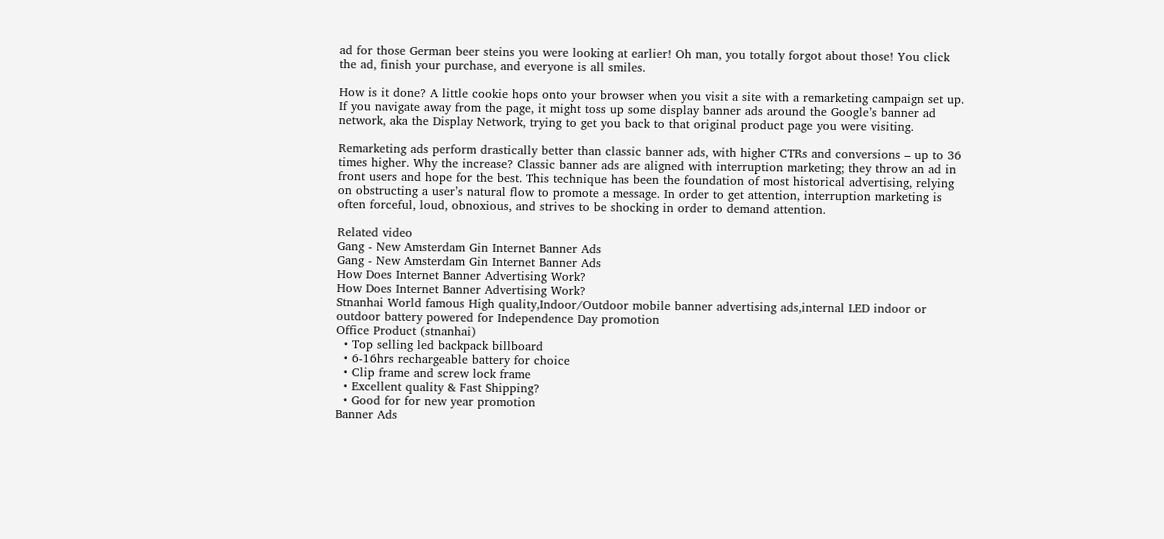ad for those German beer steins you were looking at earlier! Oh man, you totally forgot about those! You click the ad, finish your purchase, and everyone is all smiles.

How is it done? A little cookie hops onto your browser when you visit a site with a remarketing campaign set up. If you navigate away from the page, it might toss up some display banner ads around the Google’s banner ad network, aka the Display Network, trying to get you back to that original product page you were visiting.

Remarketing ads perform drastically better than classic banner ads, with higher CTRs and conversions – up to 36 times higher. Why the increase? Classic banner ads are aligned with interruption marketing; they throw an ad in front users and hope for the best. This technique has been the foundation of most historical advertising, relying on obstructing a user’s natural flow to promote a message. In order to get attention, interruption marketing is often forceful, loud, obnoxious, and strives to be shocking in order to demand attention.

Related video
Gang - New Amsterdam Gin Internet Banner Ads
Gang - New Amsterdam Gin Internet Banner Ads
How Does Internet Banner Advertising Work?
How Does Internet Banner Advertising Work?
Stnanhai World famous High quality,Indoor/Outdoor mobile banner advertising ads,internal LED indoor or outdoor battery powered for Independence Day promotion
Office Product (stnanhai)
  • Top selling led backpack billboard
  • 6-16hrs rechargeable battery for choice
  • Clip frame and screw lock frame
  • Excellent quality & Fast Shipping?
  • Good for for new year promotion
Banner Ads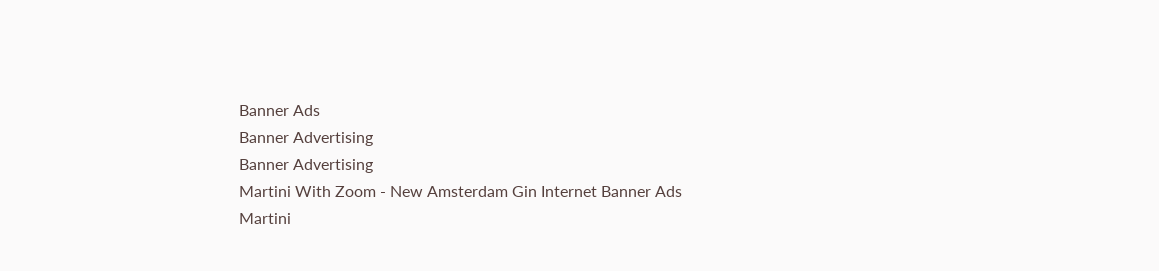Banner Ads
Banner Advertising
Banner Advertising
Martini With Zoom - New Amsterdam Gin Internet Banner Ads
Martini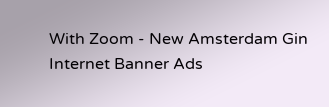With Zoom - New Amsterdam Gin Internet Banner Ads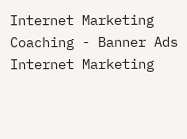Internet Marketing Coaching - Banner Ads
Internet Marketing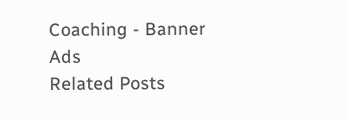Coaching - Banner Ads
Related Posts